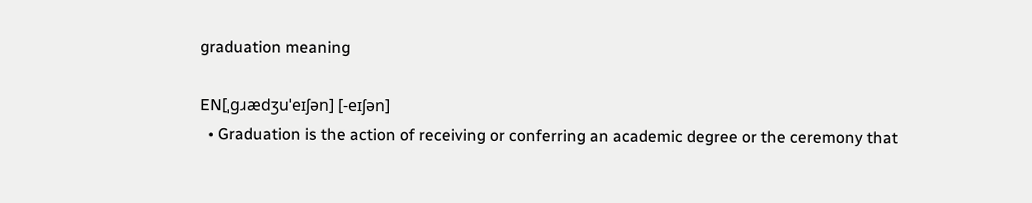graduation meaning

EN[ˌɡɹædʒuˈeɪʃən] [-eɪʃən]
  • Graduation is the action of receiving or conferring an academic degree or the ceremony that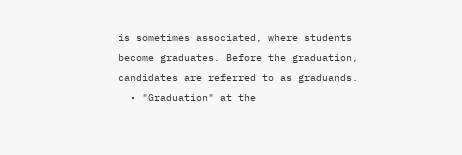is sometimes associated, where students become graduates. Before the graduation, candidates are referred to as graduands.
  • "Graduation" at the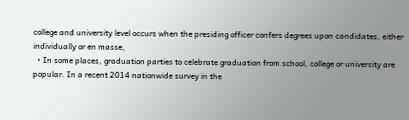college and university level occurs when the presiding officer confers degrees upon candidates, either individually or en masse,
  • In some places, graduation parties to celebrate graduation from school, college or university are popular. In a recent 2014 nationwide survey in the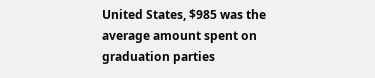United States, $985 was the average amount spent on graduation parties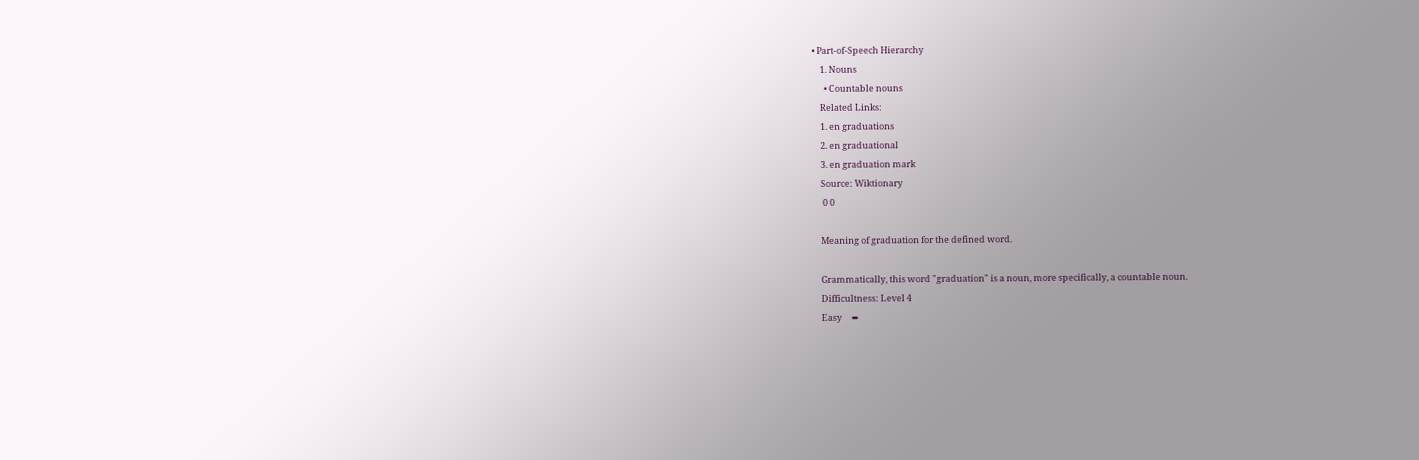• Part-of-Speech Hierarchy
    1. Nouns
      • Countable nouns
    Related Links:
    1. en graduations
    2. en graduational
    3. en graduation mark
    Source: Wiktionary
     0 0

    Meaning of graduation for the defined word.

    Grammatically, this word "graduation" is a noun, more specifically, a countable noun.
    Difficultness: Level 4
    Easy     ➨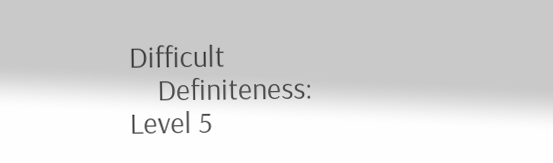Difficult
    Definiteness: Level 5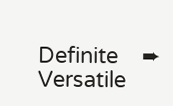Definite    ➨     Versatile